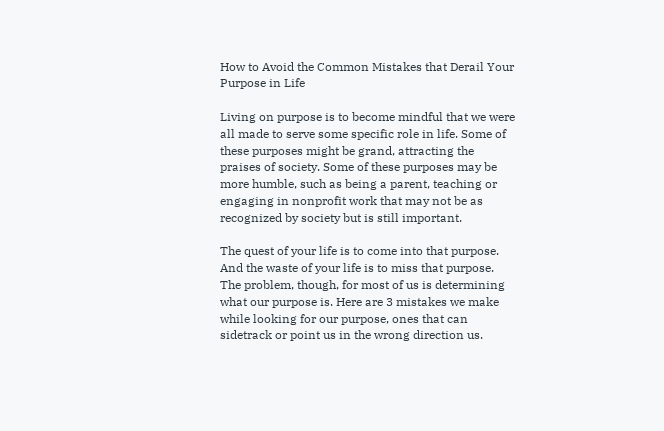How to Avoid the Common Mistakes that Derail Your Purpose in Life

Living on purpose is to become mindful that we were all made to serve some specific role in life. Some of these purposes might be grand, attracting the praises of society. Some of these purposes may be more humble, such as being a parent, teaching or engaging in nonprofit work that may not be as recognized by society but is still important.

The quest of your life is to come into that purpose. And the waste of your life is to miss that purpose. The problem, though, for most of us is determining what our purpose is. Here are 3 mistakes we make while looking for our purpose, ones that can sidetrack or point us in the wrong direction us.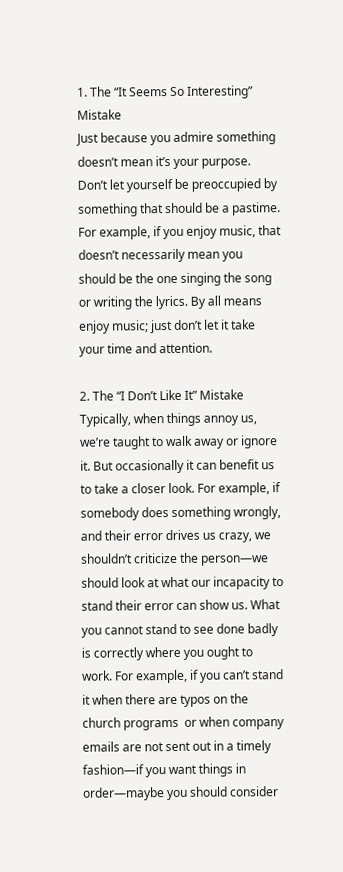1. The “It Seems So Interesting” Mistake
Just because you admire something doesn’t mean it’s your purpose. Don’t let yourself be preoccupied by something that should be a pastime. For example, if you enjoy music, that doesn’t necessarily mean you should be the one singing the song or writing the lyrics. By all means enjoy music; just don’t let it take your time and attention.

2. The “I Don’t Like It” Mistake
Typically, when things annoy us, we’re taught to walk away or ignore it. But occasionally it can benefit us to take a closer look. For example, if somebody does something wrongly, and their error drives us crazy, we shouldn’t criticize the person—we should look at what our incapacity to stand their error can show us. What you cannot stand to see done badly is correctly where you ought to work. For example, if you can’t stand it when there are typos on the church programs  or when company emails are not sent out in a timely fashion—if you want things in order—maybe you should consider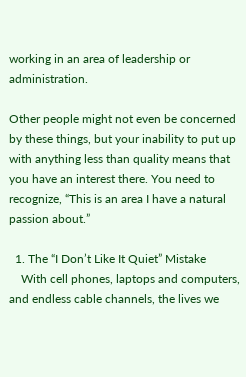working in an area of leadership or administration.

Other people might not even be concerned by these things, but your inability to put up with anything less than quality means that you have an interest there. You need to recognize, “This is an area I have a natural passion about.”

  1. The “I Don’t Like It Quiet” Mistake
    With cell phones, laptops and computers, and endless cable channels, the lives we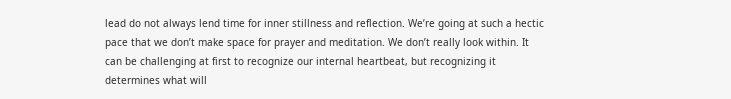lead do not always lend time for inner stillness and reflection. We’re going at such a hectic pace that we don’t make space for prayer and meditation. We don’t really look within. It can be challenging at first to recognize our internal heartbeat, but recognizing it determines what will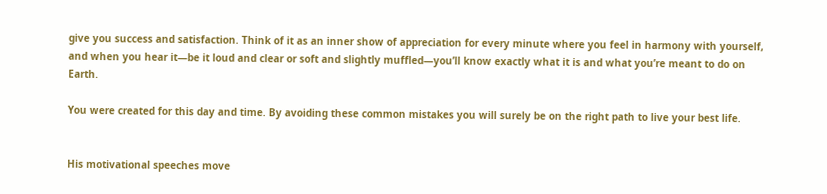give you success and satisfaction. Think of it as an inner show of appreciation for every minute where you feel in harmony with yourself, and when you hear it—be it loud and clear or soft and slightly muffled—you’ll know exactly what it is and what you’re meant to do on Earth.

You were created for this day and time. By avoiding these common mistakes you will surely be on the right path to live your best life.


His motivational speeches move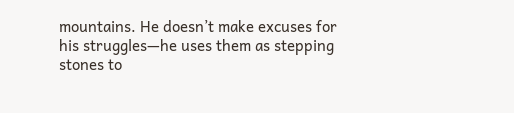mountains. He doesn’t make excuses for his struggles—he uses them as stepping stones to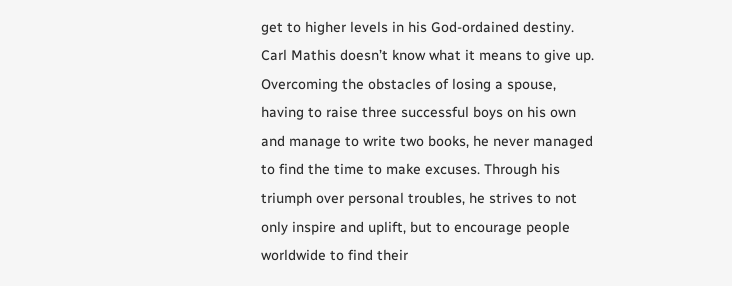get to higher levels in his God-ordained destiny. Carl Mathis doesn’t know what it means to give up. Overcoming the obstacles of losing a spouse, having to raise three successful boys on his own and manage to write two books, he never managed to find the time to make excuses. Through his triumph over personal troubles, he strives to not only inspire and uplift, but to encourage people worldwide to find their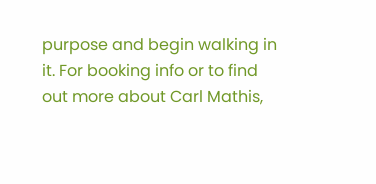purpose and begin walking in it. For booking info or to find out more about Carl Mathis,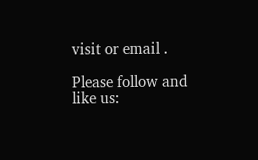visit or email .

Please follow and like us: